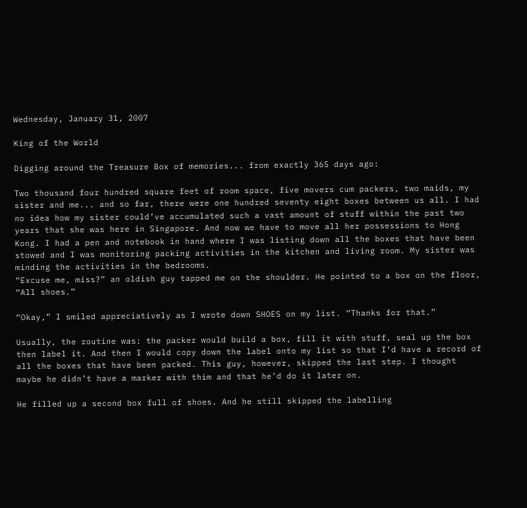Wednesday, January 31, 2007

King of the World

Digging around the Treasure Box of memories... from exactly 365 days ago:

Two thousand four hundred square feet of room space, five movers cum packers, two maids, my sister and me... and so far, there were one hundred seventy eight boxes between us all. I had no idea how my sister could’ve accumulated such a vast amount of stuff within the past two years that she was here in Singapore. And now we have to move all her possessions to Hong Kong. I had a pen and notebook in hand where I was listing down all the boxes that have been stowed and I was monitoring packing activities in the kitchen and living room. My sister was minding the activities in the bedrooms.
“Excuse me, miss?” an oldish guy tapped me on the shoulder. He pointed to a box on the floor, “All shoes.”

“Okay,” I smiled appreciatively as I wrote down SHOES on my list. “Thanks for that.”

Usually, the routine was: the packer would build a box, fill it with stuff, seal up the box then label it. And then I would copy down the label onto my list so that I’d have a record of all the boxes that have been packed. This guy, however, skipped the last step. I thought maybe he didn’t have a marker with thim and that he’d do it later on.

He filled up a second box full of shoes. And he still skipped the labelling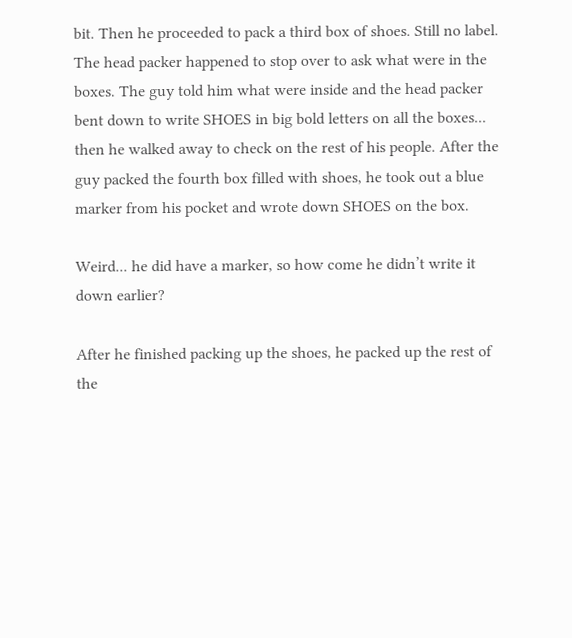bit. Then he proceeded to pack a third box of shoes. Still no label. The head packer happened to stop over to ask what were in the boxes. The guy told him what were inside and the head packer bent down to write SHOES in big bold letters on all the boxes... then he walked away to check on the rest of his people. After the guy packed the fourth box filled with shoes, he took out a blue marker from his pocket and wrote down SHOES on the box.

Weird... he did have a marker, so how come he didn’t write it down earlier?

After he finished packing up the shoes, he packed up the rest of the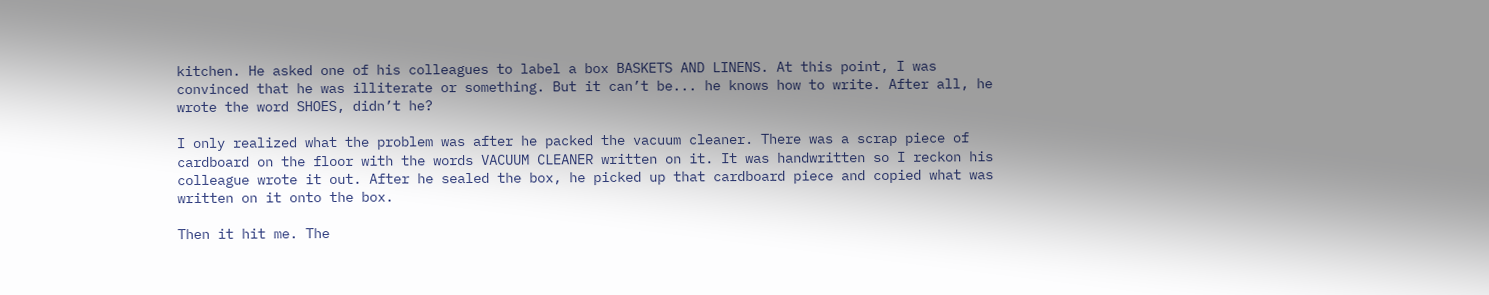kitchen. He asked one of his colleagues to label a box BASKETS AND LINENS. At this point, I was convinced that he was illiterate or something. But it can’t be... he knows how to write. After all, he wrote the word SHOES, didn’t he?

I only realized what the problem was after he packed the vacuum cleaner. There was a scrap piece of cardboard on the floor with the words VACUUM CLEANER written on it. It was handwritten so I reckon his colleague wrote it out. After he sealed the box, he picked up that cardboard piece and copied what was written on it onto the box.

Then it hit me. The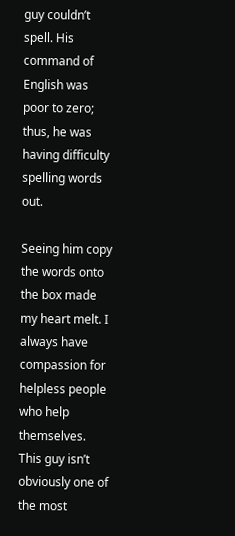guy couldn’t spell. His command of English was poor to zero; thus, he was having difficulty spelling words out.

Seeing him copy the words onto the box made my heart melt. I always have compassion for helpless people who help themselves. This guy isn’t obviously one of the most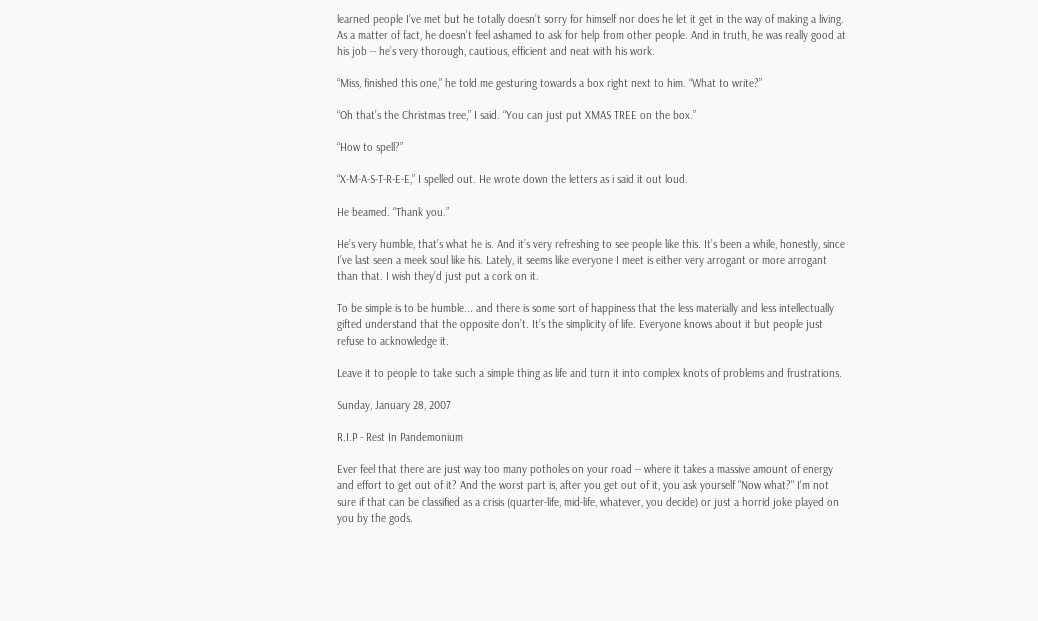learned people I’ve met but he totally doesn’t sorry for himself nor does he let it get in the way of making a living. As a matter of fact, he doesn’t feel ashamed to ask for help from other people. And in truth, he was really good at his job -- he’s very thorough, cautious, efficient and neat with his work.

“Miss, finished this one,” he told me gesturing towards a box right next to him. “What to write?”

“Oh that’s the Christmas tree,” I said. “You can just put XMAS TREE on the box.”

“How to spell?”

“X-M-A-S-T-R-E-E,” I spelled out. He wrote down the letters as i said it out loud.

He beamed. “Thank you.”

He’s very humble, that’s what he is. And it’s very refreshing to see people like this. It’s been a while, honestly, since I’ve last seen a meek soul like his. Lately, it seems like everyone I meet is either very arrogant or more arrogant than that. I wish they’d just put a cork on it.

To be simple is to be humble... and there is some sort of happiness that the less materially and less intellectually gifted understand that the opposite don’t. It’s the simplicity of life. Everyone knows about it but people just refuse to acknowledge it.

Leave it to people to take such a simple thing as life and turn it into complex knots of problems and frustrations.

Sunday, January 28, 2007

R.I.P - Rest In Pandemonium

Ever feel that there are just way too many potholes on your road -- where it takes a massive amount of energy and effort to get out of it? And the worst part is, after you get out of it, you ask yourself "Now what?" I'm not sure if that can be classified as a crisis (quarter-life, mid-life, whatever, you decide) or just a horrid joke played on you by the gods.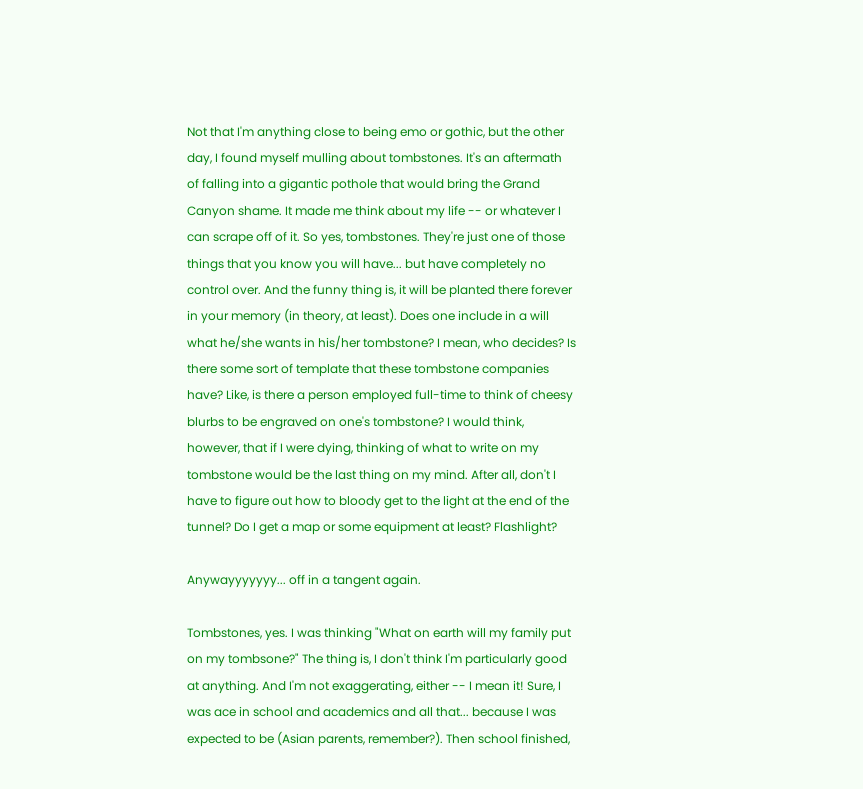Not that I'm anything close to being emo or gothic, but the other day, I found myself mulling about tombstones. It's an aftermath of falling into a gigantic pothole that would bring the Grand Canyon shame. It made me think about my life -- or whatever I can scrape off of it. So yes, tombstones. They're just one of those things that you know you will have... but have completely no control over. And the funny thing is, it will be planted there forever in your memory (in theory, at least). Does one include in a will what he/she wants in his/her tombstone? I mean, who decides? Is there some sort of template that these tombstone companies have? Like, is there a person employed full-time to think of cheesy blurbs to be engraved on one's tombstone? I would think, however, that if I were dying, thinking of what to write on my tombstone would be the last thing on my mind. After all, don't I have to figure out how to bloody get to the light at the end of the tunnel? Do I get a map or some equipment at least? Flashlight?

Anywayyyyyyy... off in a tangent again.

Tombstones, yes. I was thinking "What on earth will my family put on my tombsone?" The thing is, I don't think I'm particularly good at anything. And I'm not exaggerating, either -- I mean it! Sure, I was ace in school and academics and all that... because I was expected to be (Asian parents, remember?). Then school finished,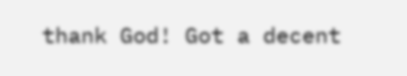thank God! Got a decent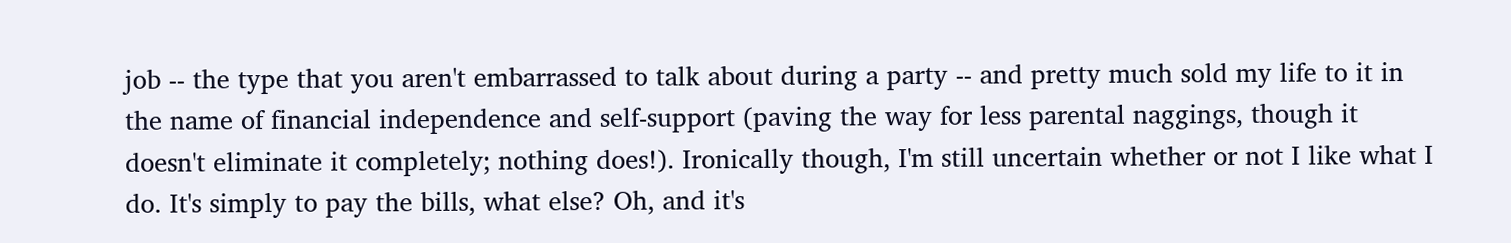job -- the type that you aren't embarrassed to talk about during a party -- and pretty much sold my life to it in the name of financial independence and self-support (paving the way for less parental naggings, though it doesn't eliminate it completely; nothing does!). Ironically though, I'm still uncertain whether or not I like what I do. It's simply to pay the bills, what else? Oh, and it's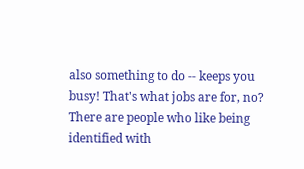also something to do -- keeps you busy! That's what jobs are for, no? There are people who like being identified with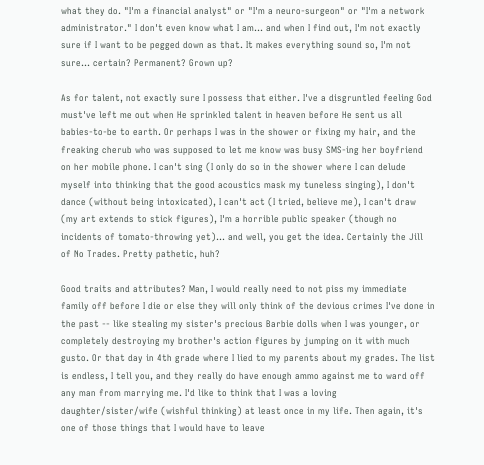what they do. "I'm a financial analyst" or "I'm a neuro-surgeon" or "I'm a network administrator." I don't even know what I am... and when I find out, I'm not exactly sure if I want to be pegged down as that. It makes everything sound so, I'm not sure... certain? Permanent? Grown up?

As for talent, not exactly sure I possess that either. I've a disgruntled feeling God must've left me out when He sprinkled talent in heaven before He sent us all babies-to-be to earth. Or perhaps I was in the shower or fixing my hair, and the freaking cherub who was supposed to let me know was busy SMS-ing her boyfriend on her mobile phone. I can't sing (I only do so in the shower where I can delude myself into thinking that the good acoustics mask my tuneless singing), I don't dance (without being intoxicated), I can't act (I tried, believe me), I can't draw (my art extends to stick figures), I'm a horrible public speaker (though no incidents of tomato-throwing yet)... and well, you get the idea. Certainly the Jill of No Trades. Pretty pathetic, huh?

Good traits and attributes? Man, I would really need to not piss my immediate family off before I die or else they will only think of the devious crimes I've done in the past -- like stealing my sister's precious Barbie dolls when I was younger, or completely destroying my brother's action figures by jumping on it with much gusto. Or that day in 4th grade where I lied to my parents about my grades. The list is endless, I tell you, and they really do have enough ammo against me to ward off any man from marrying me. I'd like to think that I was a loving daughter/sister/wife (wishful thinking) at least once in my life. Then again, it's one of those things that I would have to leave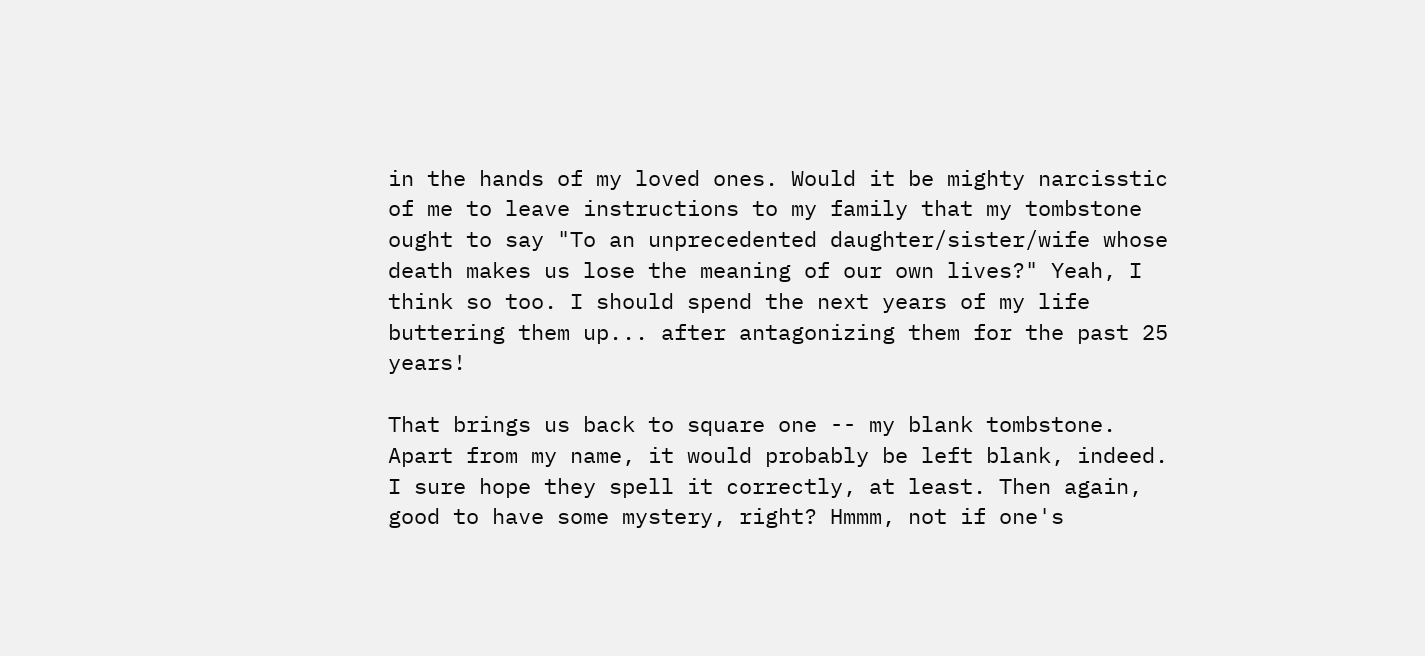in the hands of my loved ones. Would it be mighty narcisstic of me to leave instructions to my family that my tombstone ought to say "To an unprecedented daughter/sister/wife whose death makes us lose the meaning of our own lives?" Yeah, I think so too. I should spend the next years of my life buttering them up... after antagonizing them for the past 25 years!

That brings us back to square one -- my blank tombstone. Apart from my name, it would probably be left blank, indeed. I sure hope they spell it correctly, at least. Then again, good to have some mystery, right? Hmmm, not if one's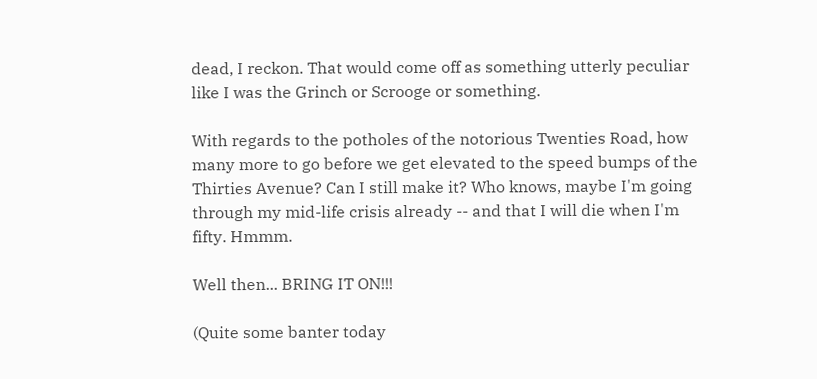dead, I reckon. That would come off as something utterly peculiar like I was the Grinch or Scrooge or something.

With regards to the potholes of the notorious Twenties Road, how many more to go before we get elevated to the speed bumps of the Thirties Avenue? Can I still make it? Who knows, maybe I'm going through my mid-life crisis already -- and that I will die when I'm fifty. Hmmm.

Well then... BRING IT ON!!!

(Quite some banter today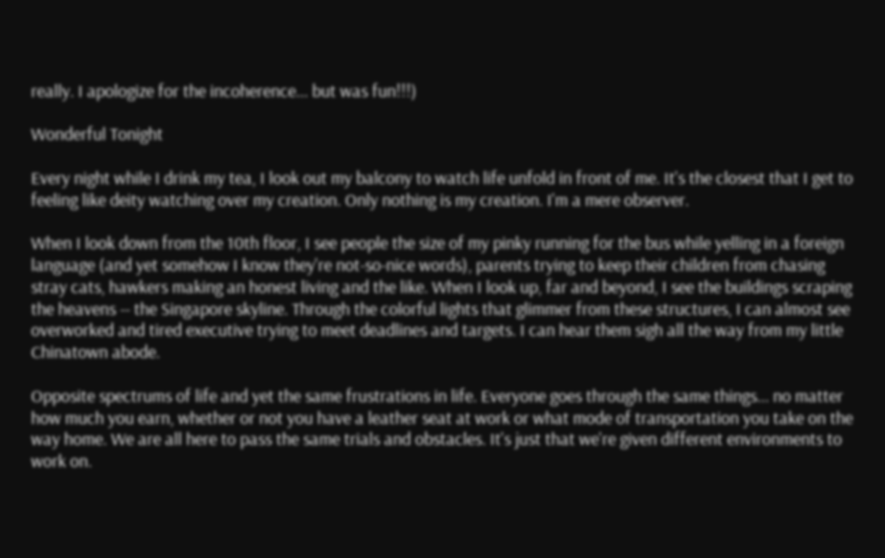really. I apologize for the incoherence... but was fun!!!)

Wonderful Tonight

Every night while I drink my tea, I look out my balcony to watch life unfold in front of me. It's the closest that I get to feeling like deity watching over my creation. Only nothing is my creation. I'm a mere observer.

When I look down from the 10th floor, I see people the size of my pinky running for the bus while yelling in a foreign language (and yet somehow I know they're not-so-nice words), parents trying to keep their children from chasing stray cats, hawkers making an honest living and the like. When I look up, far and beyond, I see the buildings scraping the heavens -- the Singapore skyline. Through the colorful lights that glimmer from these structures, I can almost see overworked and tired executive trying to meet deadlines and targets. I can hear them sigh all the way from my little Chinatown abode.

Opposite spectrums of life and yet the same frustrations in life. Everyone goes through the same things... no matter how much you earn, whether or not you have a leather seat at work or what mode of transportation you take on the way home. We are all here to pass the same trials and obstacles. It's just that we're given different environments to work on.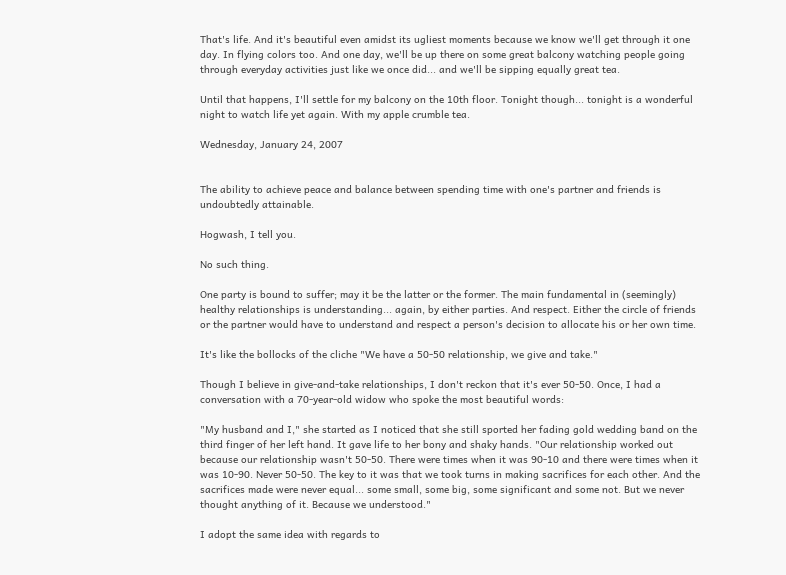That's life. And it's beautiful even amidst its ugliest moments because we know we'll get through it one day. In flying colors too. And one day, we'll be up there on some great balcony watching people going through everyday activities just like we once did... and we'll be sipping equally great tea.

Until that happens, I'll settle for my balcony on the 10th floor. Tonight though... tonight is a wonderful night to watch life yet again. With my apple crumble tea.

Wednesday, January 24, 2007


The ability to achieve peace and balance between spending time with one's partner and friends is undoubtedly attainable.

Hogwash, I tell you.

No such thing.

One party is bound to suffer; may it be the latter or the former. The main fundamental in (seemingly) healthy relationships is understanding... again, by either parties. And respect. Either the circle of friends or the partner would have to understand and respect a person's decision to allocate his or her own time.

It's like the bollocks of the cliche "We have a 50-50 relationship, we give and take."

Though I believe in give-and-take relationships, I don't reckon that it's ever 50-50. Once, I had a conversation with a 70-year-old widow who spoke the most beautiful words:

"My husband and I," she started as I noticed that she still sported her fading gold wedding band on the third finger of her left hand. It gave life to her bony and shaky hands. "Our relationship worked out because our relationship wasn't 50-50. There were times when it was 90-10 and there were times when it was 10-90. Never 50-50. The key to it was that we took turns in making sacrifices for each other. And the sacrifices made were never equal... some small, some big, some significant and some not. But we never thought anything of it. Because we understood."

I adopt the same idea with regards to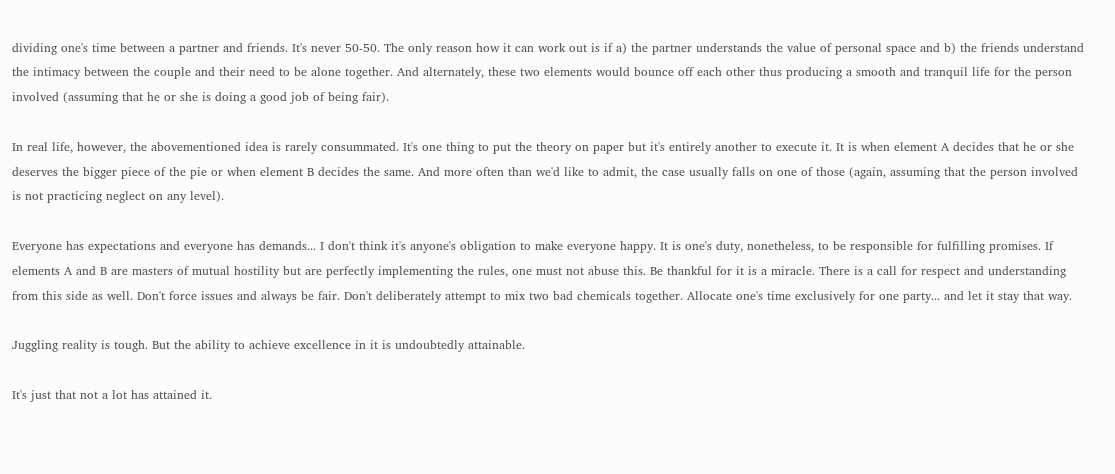dividing one's time between a partner and friends. It's never 50-50. The only reason how it can work out is if a) the partner understands the value of personal space and b) the friends understand the intimacy between the couple and their need to be alone together. And alternately, these two elements would bounce off each other thus producing a smooth and tranquil life for the person involved (assuming that he or she is doing a good job of being fair).

In real life, however, the abovementioned idea is rarely consummated. It's one thing to put the theory on paper but it's entirely another to execute it. It is when element A decides that he or she deserves the bigger piece of the pie or when element B decides the same. And more often than we'd like to admit, the case usually falls on one of those (again, assuming that the person involved is not practicing neglect on any level).

Everyone has expectations and everyone has demands... I don't think it's anyone's obligation to make everyone happy. It is one's duty, nonetheless, to be responsible for fulfilling promises. If elements A and B are masters of mutual hostility but are perfectly implementing the rules, one must not abuse this. Be thankful for it is a miracle. There is a call for respect and understanding from this side as well. Don't force issues and always be fair. Don't deliberately attempt to mix two bad chemicals together. Allocate one's time exclusively for one party... and let it stay that way.

Juggling reality is tough. But the ability to achieve excellence in it is undoubtedly attainable.

It's just that not a lot has attained it.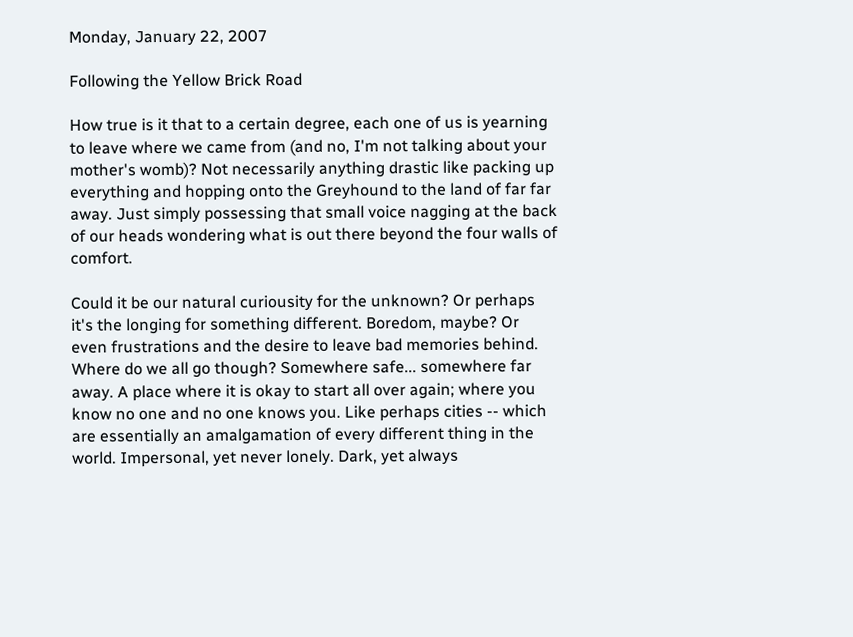Monday, January 22, 2007

Following the Yellow Brick Road

How true is it that to a certain degree, each one of us is yearning to leave where we came from (and no, I'm not talking about your mother's womb)? Not necessarily anything drastic like packing up everything and hopping onto the Greyhound to the land of far far away. Just simply possessing that small voice nagging at the back of our heads wondering what is out there beyond the four walls of comfort.

Could it be our natural curiousity for the unknown? Or perhaps it's the longing for something different. Boredom, maybe? Or even frustrations and the desire to leave bad memories behind. Where do we all go though? Somewhere safe... somewhere far away. A place where it is okay to start all over again; where you know no one and no one knows you. Like perhaps cities -- which are essentially an amalgamation of every different thing in the world. Impersonal, yet never lonely. Dark, yet always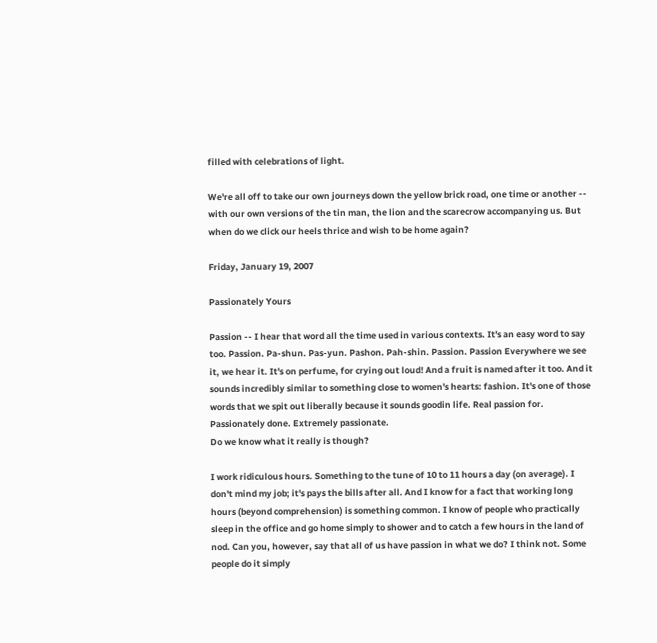filled with celebrations of light.

We're all off to take our own journeys down the yellow brick road, one time or another -- with our own versions of the tin man, the lion and the scarecrow accompanying us. But when do we click our heels thrice and wish to be home again?

Friday, January 19, 2007

Passionately Yours

Passion -- I hear that word all the time used in various contexts. It's an easy word to say too. Passion. Pa-shun. Pas-yun. Pashon. Pah-shin. Passion. Passion Everywhere we see it, we hear it. It's on perfume, for crying out loud! And a fruit is named after it too. And it sounds incredibly similar to something close to women's hearts: fashion. It's one of those words that we spit out liberally because it sounds goodin life. Real passion for. Passionately done. Extremely passionate.
Do we know what it really is though?

I work ridiculous hours. Something to the tune of 10 to 11 hours a day (on average). I don't mind my job; it's pays the bills after all. And I know for a fact that working long hours (beyond comprehension) is something common. I know of people who practically sleep in the office and go home simply to shower and to catch a few hours in the land of nod. Can you, however, say that all of us have passion in what we do? I think not. Some people do it simply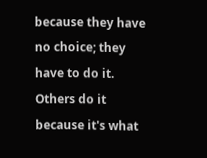because they have no choice; they have to do it. Others do it because it's what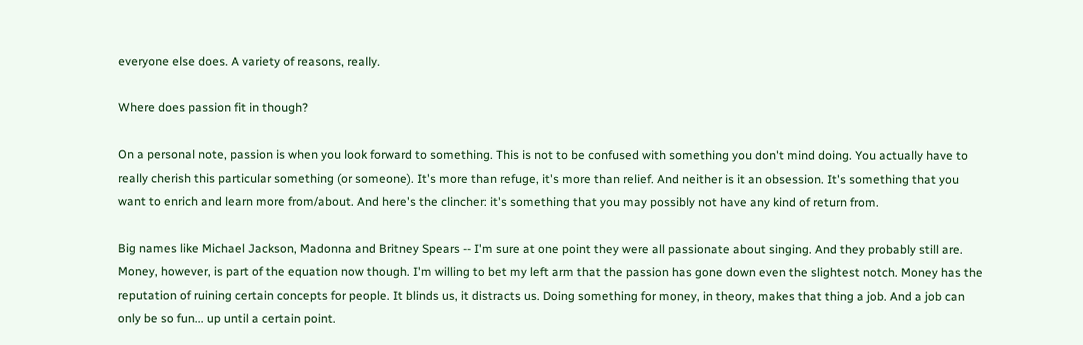everyone else does. A variety of reasons, really.

Where does passion fit in though?

On a personal note, passion is when you look forward to something. This is not to be confused with something you don't mind doing. You actually have to really cherish this particular something (or someone). It's more than refuge, it's more than relief. And neither is it an obsession. It's something that you want to enrich and learn more from/about. And here's the clincher: it's something that you may possibly not have any kind of return from.

Big names like Michael Jackson, Madonna and Britney Spears -- I'm sure at one point they were all passionate about singing. And they probably still are. Money, however, is part of the equation now though. I'm willing to bet my left arm that the passion has gone down even the slightest notch. Money has the reputation of ruining certain concepts for people. It blinds us, it distracts us. Doing something for money, in theory, makes that thing a job. And a job can only be so fun... up until a certain point.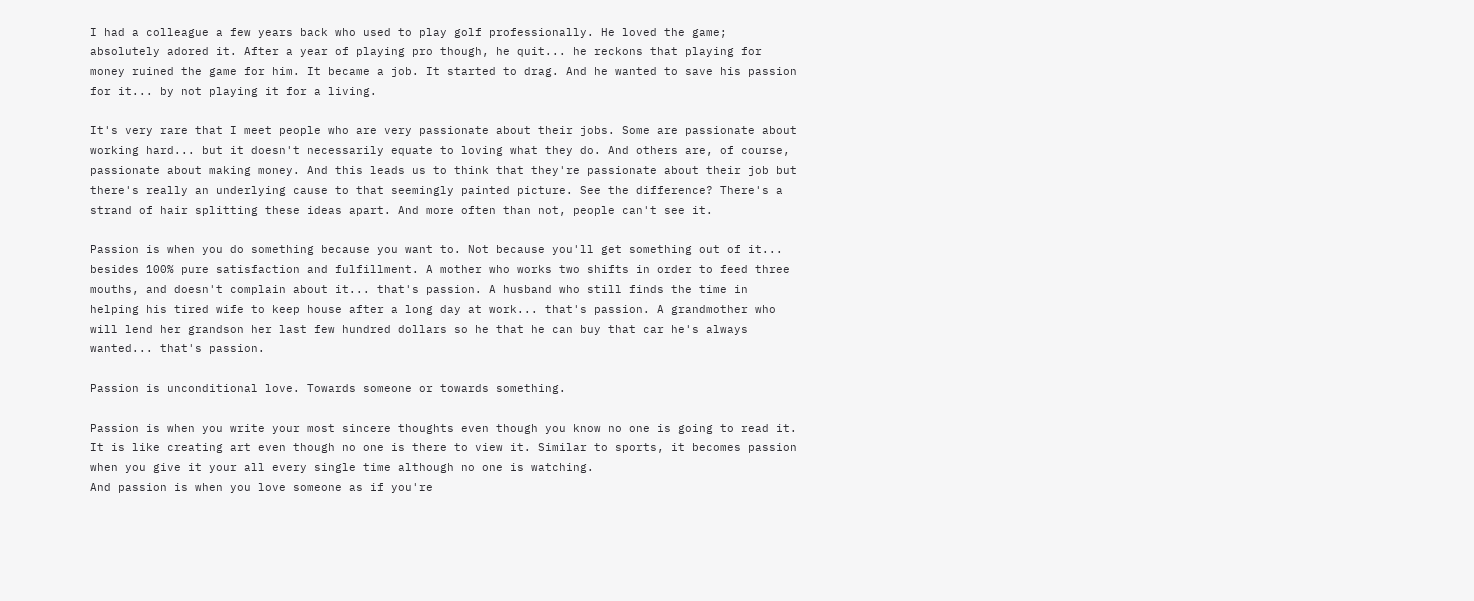I had a colleague a few years back who used to play golf professionally. He loved the game; absolutely adored it. After a year of playing pro though, he quit... he reckons that playing for money ruined the game for him. It became a job. It started to drag. And he wanted to save his passion for it... by not playing it for a living.

It's very rare that I meet people who are very passionate about their jobs. Some are passionate about working hard... but it doesn't necessarily equate to loving what they do. And others are, of course, passionate about making money. And this leads us to think that they're passionate about their job but there's really an underlying cause to that seemingly painted picture. See the difference? There's a strand of hair splitting these ideas apart. And more often than not, people can't see it.

Passion is when you do something because you want to. Not because you'll get something out of it... besides 100% pure satisfaction and fulfillment. A mother who works two shifts in order to feed three mouths, and doesn't complain about it... that's passion. A husband who still finds the time in helping his tired wife to keep house after a long day at work... that's passion. A grandmother who will lend her grandson her last few hundred dollars so he that he can buy that car he's always wanted... that's passion.

Passion is unconditional love. Towards someone or towards something.

Passion is when you write your most sincere thoughts even though you know no one is going to read it. It is like creating art even though no one is there to view it. Similar to sports, it becomes passion when you give it your all every single time although no one is watching.
And passion is when you love someone as if you're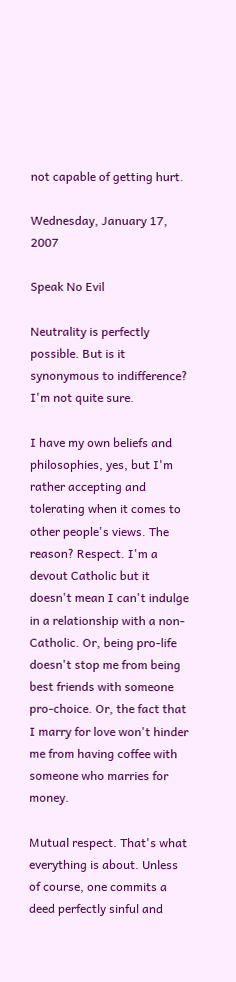not capable of getting hurt.

Wednesday, January 17, 2007

Speak No Evil

Neutrality is perfectly possible. But is it synonymous to indifference? I'm not quite sure.

I have my own beliefs and philosophies, yes, but I'm rather accepting and tolerating when it comes to other people's views. The reason? Respect. I'm a devout Catholic but it doesn't mean I can't indulge in a relationship with a non-Catholic. Or, being pro-life doesn't stop me from being best friends with someone pro-choice. Or, the fact that I marry for love won't hinder me from having coffee with someone who marries for money.

Mutual respect. That's what everything is about. Unless of course, one commits a deed perfectly sinful and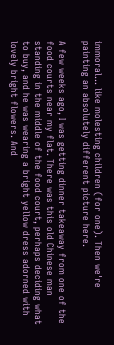immoral... like molesting children (for one). Then we're painting an absolutely different picture here.

A few weeks ago, I was getting dinner takeaway from one of the food courts near my flat. There was this old Chinese man standing in the middle of the food court, perhaps deciding what to buy, and he was wearing a bright yellow dress adorned with lovely bright flowers. And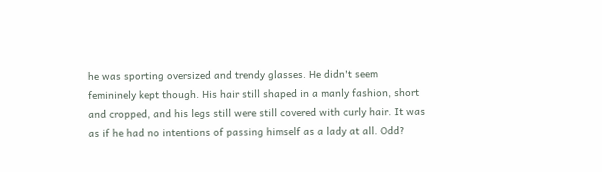he was sporting oversized and trendy glasses. He didn't seem femininely kept though. His hair still shaped in a manly fashion, short and cropped, and his legs still were still covered with curly hair. It was as if he had no intentions of passing himself as a lady at all. Odd?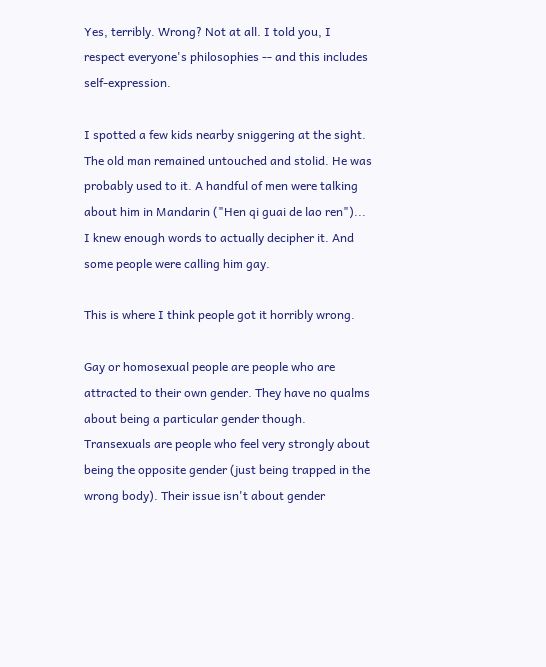Yes, terribly. Wrong? Not at all. I told you, I respect everyone's philosophies -- and this includes self-expression.

I spotted a few kids nearby sniggering at the sight. The old man remained untouched and stolid. He was probably used to it. A handful of men were talking about him in Mandarin ("Hen qi guai de lao ren")... I knew enough words to actually decipher it. And some people were calling him gay.

This is where I think people got it horribly wrong.

Gay or homosexual people are people who are attracted to their own gender. They have no qualms about being a particular gender though. Transexuals are people who feel very strongly about being the opposite gender (just being trapped in the wrong body). Their issue isn't about gender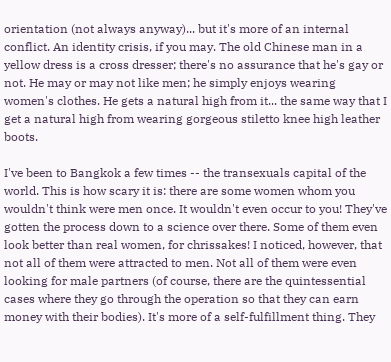orientation (not always anyway)... but it's more of an internal conflict. An identity crisis, if you may. The old Chinese man in a yellow dress is a cross dresser; there's no assurance that he's gay or not. He may or may not like men; he simply enjoys wearing women's clothes. He gets a natural high from it... the same way that I get a natural high from wearing gorgeous stiletto knee high leather boots.

I've been to Bangkok a few times -- the transexuals capital of the world. This is how scary it is: there are some women whom you wouldn't think were men once. It wouldn't even occur to you! They've gotten the process down to a science over there. Some of them even look better than real women, for chrissakes! I noticed, however, that not all of them were attracted to men. Not all of them were even looking for male partners (of course, there are the quintessential cases where they go through the operation so that they can earn money with their bodies). It's more of a self-fulfillment thing. They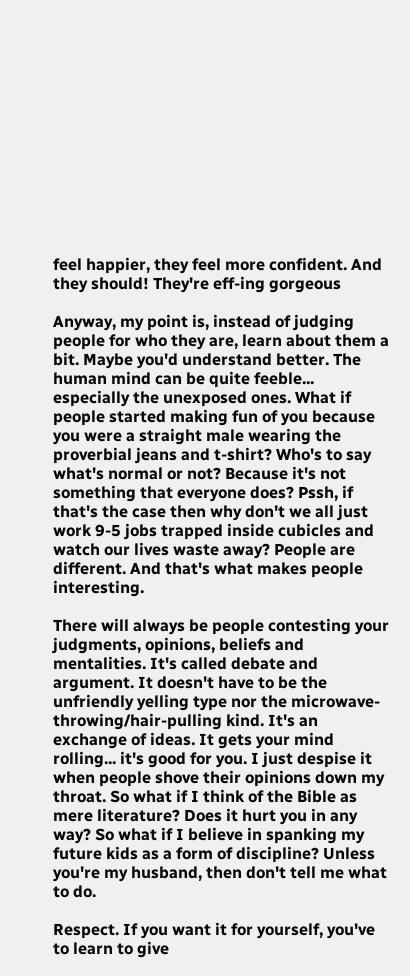feel happier, they feel more confident. And they should! They're eff-ing gorgeous

Anyway, my point is, instead of judging people for who they are, learn about them a bit. Maybe you'd understand better. The human mind can be quite feeble... especially the unexposed ones. What if people started making fun of you because you were a straight male wearing the proverbial jeans and t-shirt? Who's to say what's normal or not? Because it's not something that everyone does? Pssh, if that's the case then why don't we all just work 9-5 jobs trapped inside cubicles and watch our lives waste away? People are different. And that's what makes people interesting.

There will always be people contesting your judgments, opinions, beliefs and mentalities. It's called debate and argument. It doesn't have to be the unfriendly yelling type nor the microwave-throwing/hair-pulling kind. It's an exchange of ideas. It gets your mind rolling... it's good for you. I just despise it when people shove their opinions down my throat. So what if I think of the Bible as mere literature? Does it hurt you in any way? So what if I believe in spanking my future kids as a form of discipline? Unless you're my husband, then don't tell me what to do.

Respect. If you want it for yourself, you've to learn to give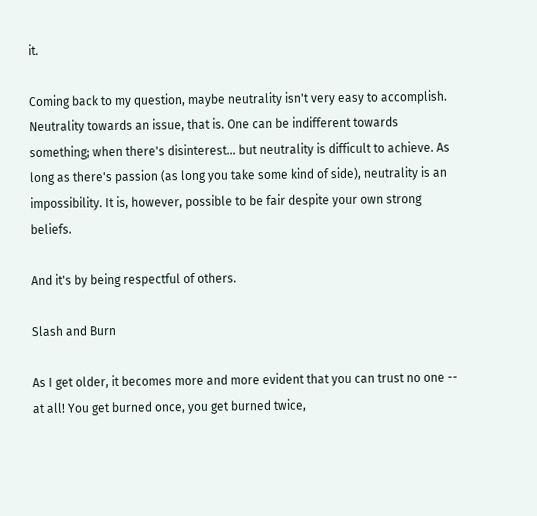it.

Coming back to my question, maybe neutrality isn't very easy to accomplish. Neutrality towards an issue, that is. One can be indifferent towards something; when there's disinterest... but neutrality is difficult to achieve. As long as there's passion (as long you take some kind of side), neutrality is an impossibility. It is, however, possible to be fair despite your own strong beliefs.

And it's by being respectful of others.

Slash and Burn

As I get older, it becomes more and more evident that you can trust no one -- at all! You get burned once, you get burned twice,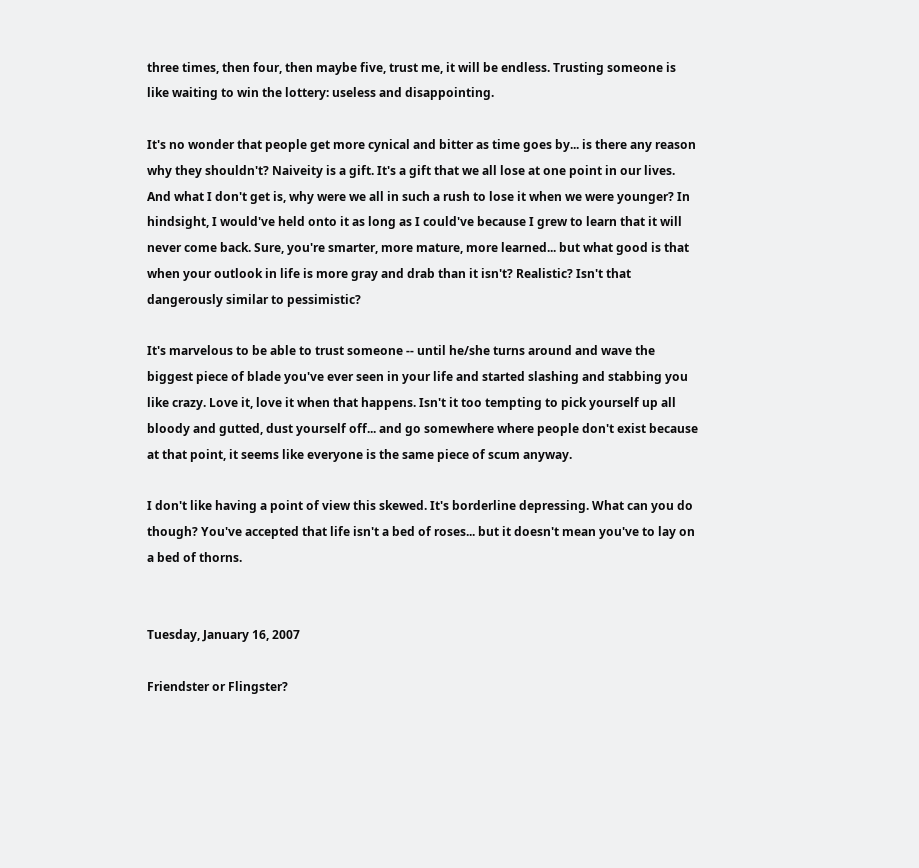three times, then four, then maybe five, trust me, it will be endless. Trusting someone is like waiting to win the lottery: useless and disappointing.

It's no wonder that people get more cynical and bitter as time goes by... is there any reason why they shouldn't? Naiveity is a gift. It's a gift that we all lose at one point in our lives. And what I don't get is, why were we all in such a rush to lose it when we were younger? In hindsight, I would've held onto it as long as I could've because I grew to learn that it will never come back. Sure, you're smarter, more mature, more learned... but what good is that when your outlook in life is more gray and drab than it isn't? Realistic? Isn't that dangerously similar to pessimistic?

It's marvelous to be able to trust someone -- until he/she turns around and wave the biggest piece of blade you've ever seen in your life and started slashing and stabbing you like crazy. Love it, love it when that happens. Isn't it too tempting to pick yourself up all bloody and gutted, dust yourself off... and go somewhere where people don't exist because at that point, it seems like everyone is the same piece of scum anyway.

I don't like having a point of view this skewed. It's borderline depressing. What can you do though? You've accepted that life isn't a bed of roses... but it doesn't mean you've to lay on a bed of thorns.


Tuesday, January 16, 2007

Friendster or Flingster?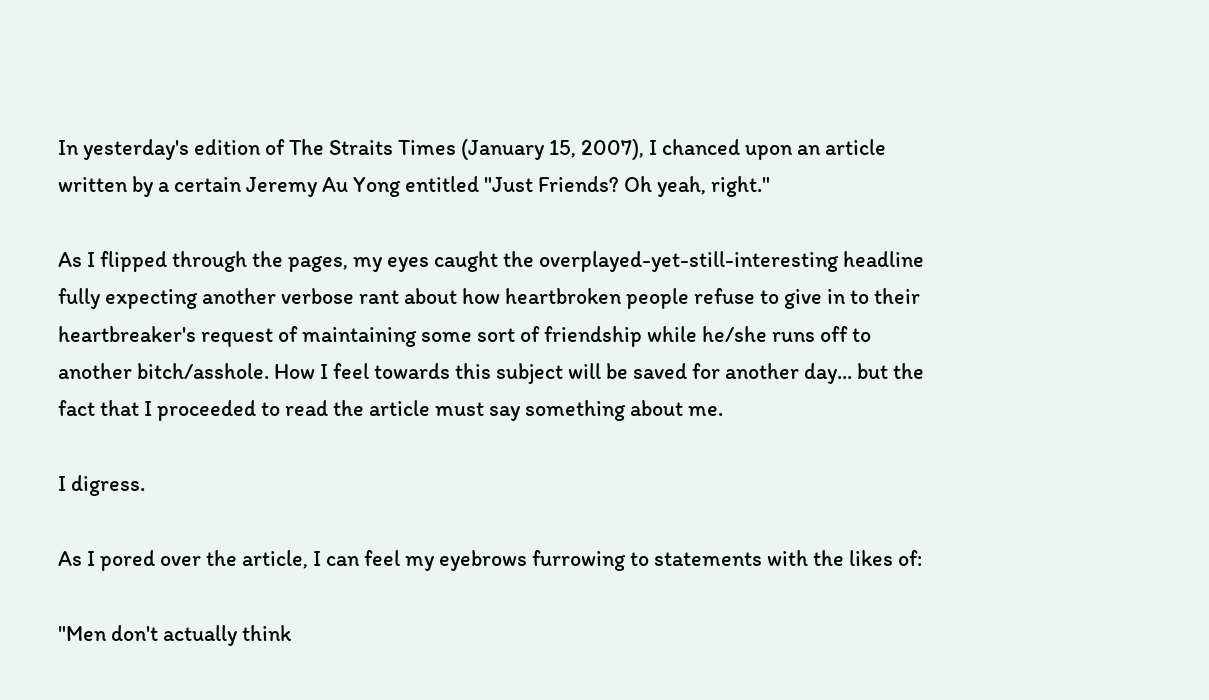In yesterday's edition of The Straits Times (January 15, 2007), I chanced upon an article written by a certain Jeremy Au Yong entitled "Just Friends? Oh yeah, right."

As I flipped through the pages, my eyes caught the overplayed-yet-still-interesting headline fully expecting another verbose rant about how heartbroken people refuse to give in to their heartbreaker's request of maintaining some sort of friendship while he/she runs off to another bitch/asshole. How I feel towards this subject will be saved for another day... but the fact that I proceeded to read the article must say something about me.

I digress.

As I pored over the article, I can feel my eyebrows furrowing to statements with the likes of:

"Men don't actually think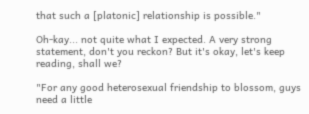that such a [platonic] relationship is possible."

Oh-kay... not quite what I expected. A very strong statement, don't you reckon? But it's okay, let's keep reading, shall we?

"For any good heterosexual friendship to blossom, guys need a little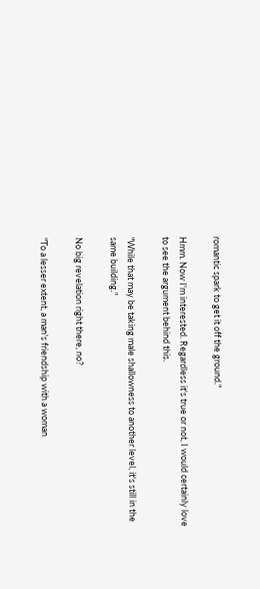romantic spark to get it off the ground."

Hmm. Now I'm interested. Regardless it's true or not, I would certainly love to see the argument behind this.

"While that may be taking male shallowness to another level, it's still in the same building."

No big revelation right there, no?

"To a lesser extent, a man's friendship with a woman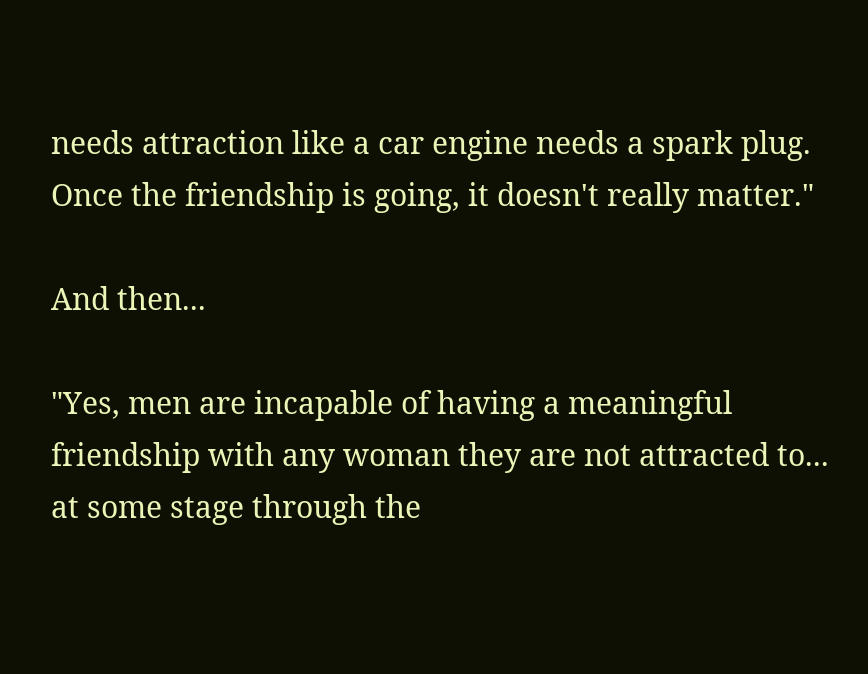needs attraction like a car engine needs a spark plug. Once the friendship is going, it doesn't really matter."

And then...

"Yes, men are incapable of having a meaningful friendship with any woman they are not attracted to... at some stage through the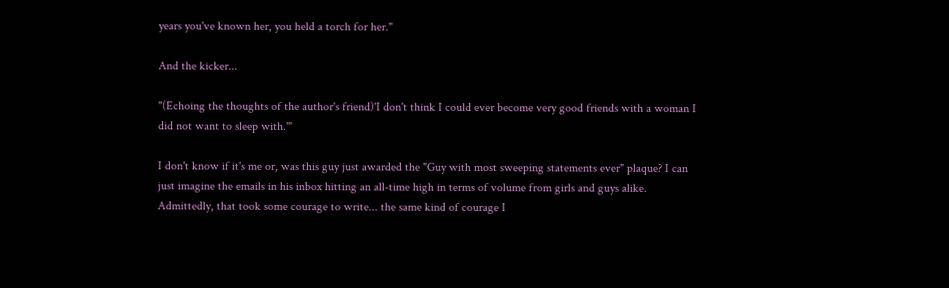years you've known her, you held a torch for her."

And the kicker...

"(Echoing the thoughts of the author's friend)'I don't think I could ever become very good friends with a woman I did not want to sleep with.'"

I don't know if it's me or, was this guy just awarded the "Guy with most sweeping statements ever" plaque? I can just imagine the emails in his inbox hitting an all-time high in terms of volume from girls and guys alike. Admittedly, that took some courage to write... the same kind of courage I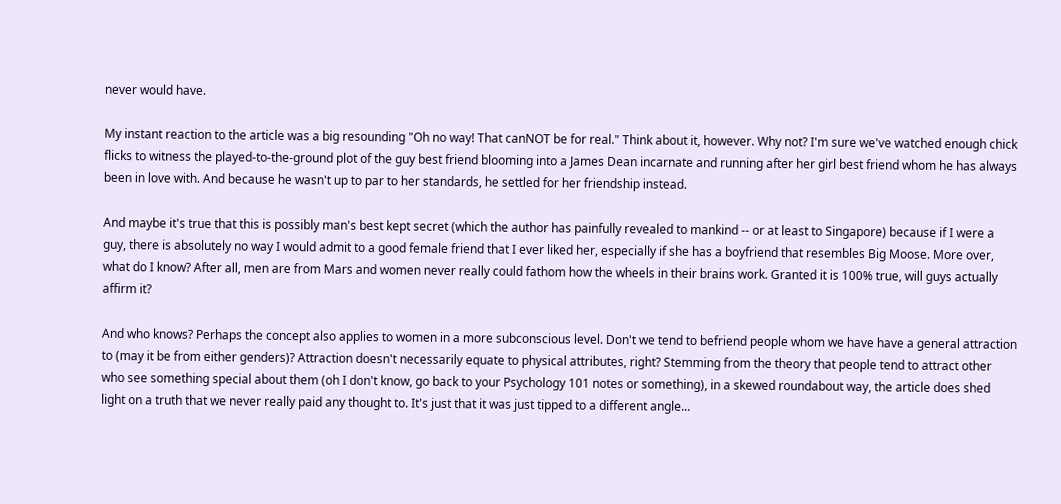never would have.

My instant reaction to the article was a big resounding "Oh no way! That canNOT be for real." Think about it, however. Why not? I'm sure we've watched enough chick flicks to witness the played-to-the-ground plot of the guy best friend blooming into a James Dean incarnate and running after her girl best friend whom he has always been in love with. And because he wasn't up to par to her standards, he settled for her friendship instead.

And maybe it's true that this is possibly man's best kept secret (which the author has painfully revealed to mankind -- or at least to Singapore) because if I were a guy, there is absolutely no way I would admit to a good female friend that I ever liked her, especially if she has a boyfriend that resembles Big Moose. More over, what do I know? After all, men are from Mars and women never really could fathom how the wheels in their brains work. Granted it is 100% true, will guys actually affirm it?

And who knows? Perhaps the concept also applies to women in a more subconscious level. Don't we tend to befriend people whom we have have a general attraction to (may it be from either genders)? Attraction doesn't necessarily equate to physical attributes, right? Stemming from the theory that people tend to attract other who see something special about them (oh I don't know, go back to your Psychology 101 notes or something), in a skewed roundabout way, the article does shed light on a truth that we never really paid any thought to. It's just that it was just tipped to a different angle...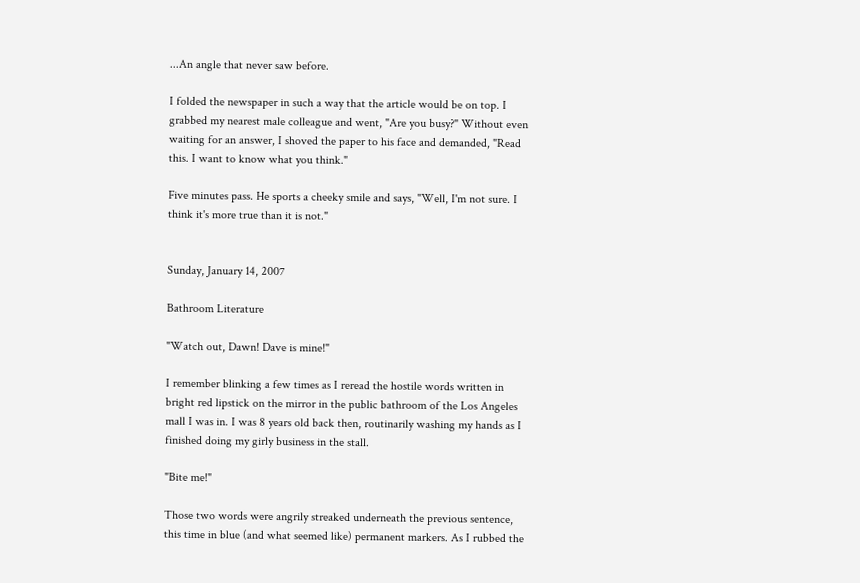...An angle that never saw before.

I folded the newspaper in such a way that the article would be on top. I grabbed my nearest male colleague and went, "Are you busy?" Without even waiting for an answer, I shoved the paper to his face and demanded, "Read this. I want to know what you think."

Five minutes pass. He sports a cheeky smile and says, "Well, I'm not sure. I think it's more true than it is not."


Sunday, January 14, 2007

Bathroom Literature

"Watch out, Dawn! Dave is mine!"

I remember blinking a few times as I reread the hostile words written in bright red lipstick on the mirror in the public bathroom of the Los Angeles mall I was in. I was 8 years old back then, routinarily washing my hands as I finished doing my girly business in the stall.

"Bite me!"

Those two words were angrily streaked underneath the previous sentence, this time in blue (and what seemed like) permanent markers. As I rubbed the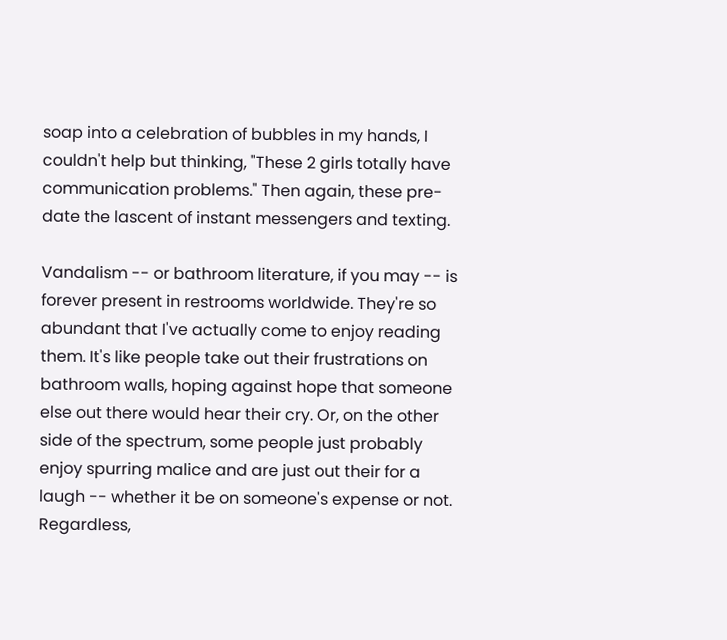soap into a celebration of bubbles in my hands, I couldn't help but thinking, "These 2 girls totally have communication problems." Then again, these pre-date the lascent of instant messengers and texting.

Vandalism -- or bathroom literature, if you may -- is forever present in restrooms worldwide. They're so abundant that I've actually come to enjoy reading them. It's like people take out their frustrations on bathroom walls, hoping against hope that someone else out there would hear their cry. Or, on the other side of the spectrum, some people just probably enjoy spurring malice and are just out their for a laugh -- whether it be on someone's expense or not. Regardless,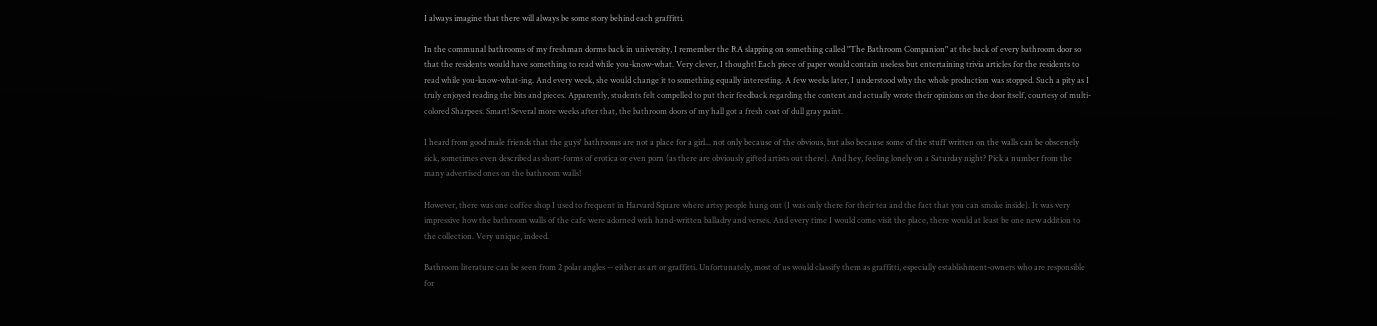I always imagine that there will always be some story behind each graffitti.

In the communal bathrooms of my freshman dorms back in university, I remember the RA slapping on something called "The Bathroom Companion" at the back of every bathroom door so that the residents would have something to read while you-know-what. Very clever, I thought! Each piece of paper would contain useless but entertaining trivia articles for the residents to read while you-know-what-ing. And every week, she would change it to something equally interesting. A few weeks later, I understood why the whole production was stopped. Such a pity as I truly enjoyed reading the bits and pieces. Apparently, students felt compelled to put their feedback regarding the content and actually wrote their opinions on the door itself, courtesy of multi-colored Sharpees. Smart! Several more weeks after that, the bathroom doors of my hall got a fresh coat of dull gray paint.

I heard from good male friends that the guys' bathrooms are not a place for a girl... not only because of the obvious, but also because some of the stuff written on the walls can be obscenely sick, sometimes even described as short-forms of erotica or even porn (as there are obviously gifted artists out there). And hey, feeling lonely on a Saturday night? Pick a number from the many advertised ones on the bathroom walls!

However, there was one coffee shop I used to frequent in Harvard Square where artsy people hung out (I was only there for their tea and the fact that you can smoke inside). It was very impressive how the bathroom walls of the cafe were adorned with hand-written balladry and verses. And every time I would come visit the place, there would at least be one new addition to the collection. Very unique, indeed.

Bathroom literature can be seen from 2 polar angles -- either as art or graffitti. Unfortunately, most of us would classify them as graffitti, especially establishment-owners who are responsible for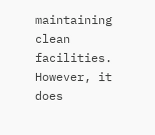maintaining clean facilities. However, it does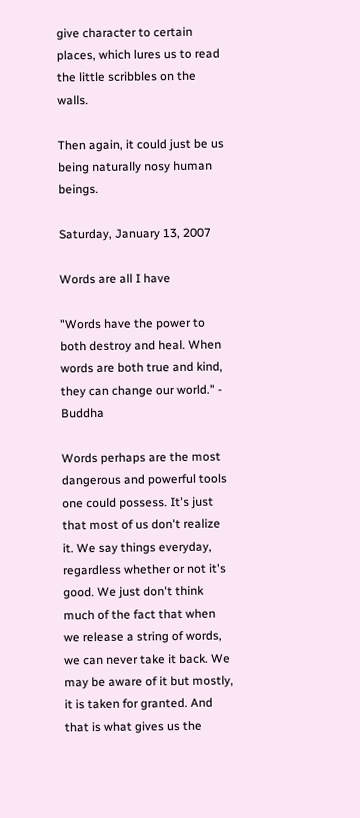give character to certain places, which lures us to read the little scribbles on the walls.

Then again, it could just be us being naturally nosy human beings.

Saturday, January 13, 2007

Words are all I have

"Words have the power to both destroy and heal. When words are both true and kind, they can change our world." - Buddha

Words perhaps are the most dangerous and powerful tools one could possess. It's just that most of us don't realize it. We say things everyday, regardless whether or not it's good. We just don't think much of the fact that when we release a string of words, we can never take it back. We may be aware of it but mostly, it is taken for granted. And that is what gives us the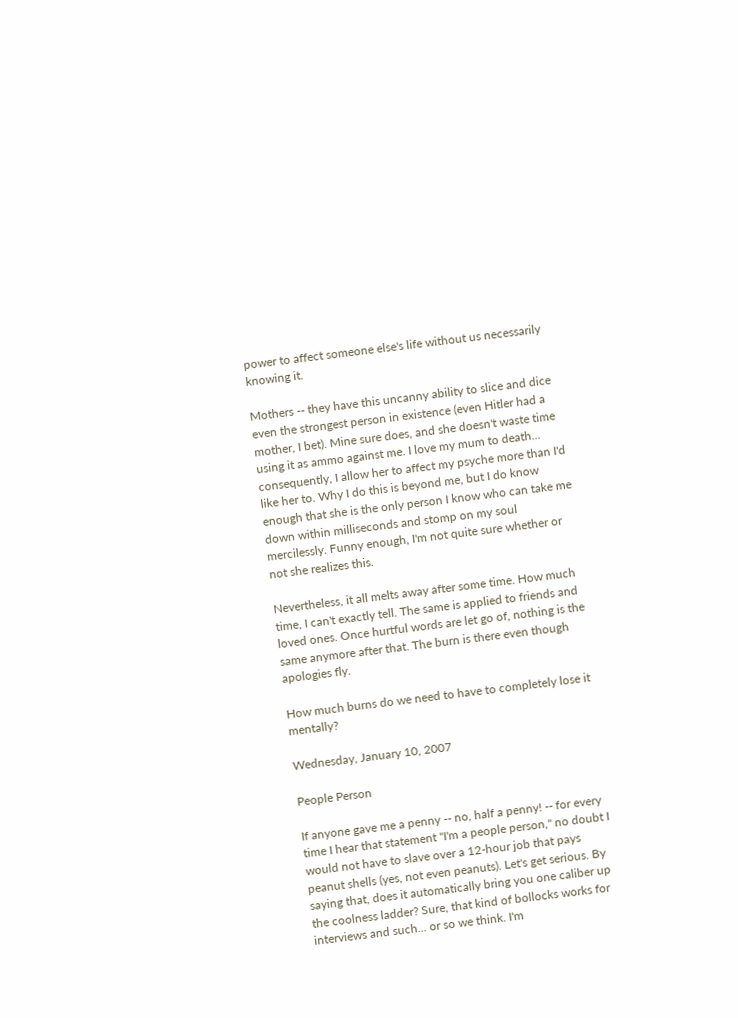power to affect someone else's life without us necessarily knowing it.

Mothers -- they have this uncanny ability to slice and dice even the strongest person in existence (even Hitler had a mother, I bet). Mine sure does, and she doesn't waste time using it as ammo against me. I love my mum to death... consequently, I allow her to affect my psyche more than I'd like her to. Why I do this is beyond me, but I do know enough that she is the only person I know who can take me down within milliseconds and stomp on my soul mercilessly. Funny enough, I'm not quite sure whether or not she realizes this.

Nevertheless, it all melts away after some time. How much time, I can't exactly tell. The same is applied to friends and loved ones. Once hurtful words are let go of, nothing is the same anymore after that. The burn is there even though apologies fly.

How much burns do we need to have to completely lose it mentally?

Wednesday, January 10, 2007

People Person

If anyone gave me a penny -- no, half a penny! -- for every time I hear that statement "I'm a people person," no doubt I would not have to slave over a 12-hour job that pays peanut shells (yes, not even peanuts). Let's get serious. By saying that, does it automatically bring you one caliber up the coolness ladder? Sure, that kind of bollocks works for interviews and such... or so we think. I'm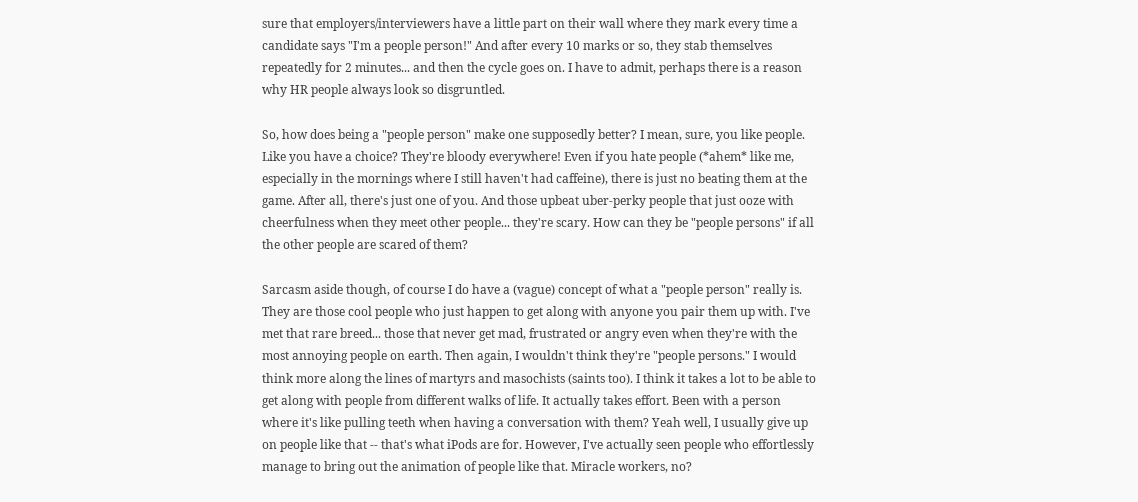sure that employers/interviewers have a little part on their wall where they mark every time a candidate says "I'm a people person!" And after every 10 marks or so, they stab themselves repeatedly for 2 minutes... and then the cycle goes on. I have to admit, perhaps there is a reason why HR people always look so disgruntled.

So, how does being a "people person" make one supposedly better? I mean, sure, you like people. Like you have a choice? They're bloody everywhere! Even if you hate people (*ahem* like me, especially in the mornings where I still haven't had caffeine), there is just no beating them at the game. After all, there's just one of you. And those upbeat uber-perky people that just ooze with cheerfulness when they meet other people... they're scary. How can they be "people persons" if all the other people are scared of them?

Sarcasm aside though, of course I do have a (vague) concept of what a "people person" really is. They are those cool people who just happen to get along with anyone you pair them up with. I've met that rare breed... those that never get mad, frustrated or angry even when they're with the most annoying people on earth. Then again, I wouldn't think they're "people persons." I would think more along the lines of martyrs and masochists (saints too). I think it takes a lot to be able to get along with people from different walks of life. It actually takes effort. Been with a person where it's like pulling teeth when having a conversation with them? Yeah well, I usually give up on people like that -- that's what iPods are for. However, I've actually seen people who effortlessly manage to bring out the animation of people like that. Miracle workers, no?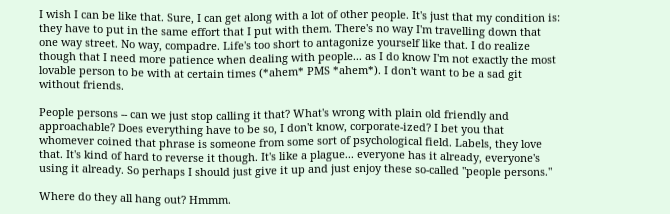I wish I can be like that. Sure, I can get along with a lot of other people. It's just that my condition is: they have to put in the same effort that I put with them. There's no way I'm travelling down that one way street. No way, compadre. Life's too short to antagonize yourself like that. I do realize though that I need more patience when dealing with people... as I do know I'm not exactly the most lovable person to be with at certain times (*ahem* PMS *ahem*). I don't want to be a sad git without friends.

People persons -- can we just stop calling it that? What's wrong with plain old friendly and approachable? Does everything have to be so, I don't know, corporate-ized? I bet you that whomever coined that phrase is someone from some sort of psychological field. Labels, they love that. It's kind of hard to reverse it though. It's like a plague... everyone has it already, everyone's using it already. So perhaps I should just give it up and just enjoy these so-called "people persons."

Where do they all hang out? Hmmm.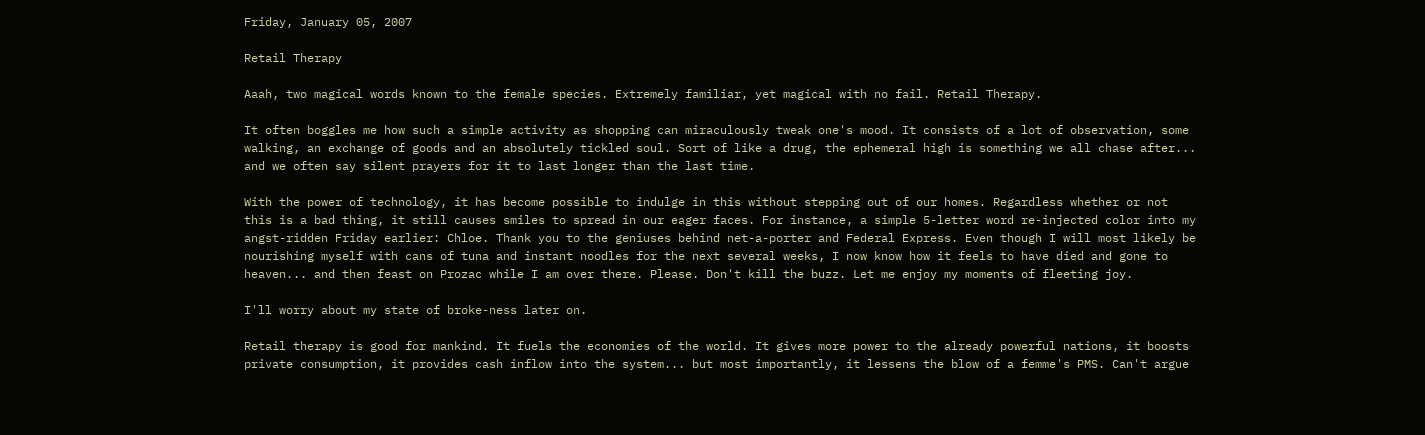Friday, January 05, 2007

Retail Therapy

Aaah, two magical words known to the female species. Extremely familiar, yet magical with no fail. Retail Therapy.

It often boggles me how such a simple activity as shopping can miraculously tweak one's mood. It consists of a lot of observation, some walking, an exchange of goods and an absolutely tickled soul. Sort of like a drug, the ephemeral high is something we all chase after... and we often say silent prayers for it to last longer than the last time.

With the power of technology, it has become possible to indulge in this without stepping out of our homes. Regardless whether or not this is a bad thing, it still causes smiles to spread in our eager faces. For instance, a simple 5-letter word re-injected color into my angst-ridden Friday earlier: Chloe. Thank you to the geniuses behind net-a-porter and Federal Express. Even though I will most likely be nourishing myself with cans of tuna and instant noodles for the next several weeks, I now know how it feels to have died and gone to heaven... and then feast on Prozac while I am over there. Please. Don't kill the buzz. Let me enjoy my moments of fleeting joy.

I'll worry about my state of broke-ness later on.

Retail therapy is good for mankind. It fuels the economies of the world. It gives more power to the already powerful nations, it boosts private consumption, it provides cash inflow into the system... but most importantly, it lessens the blow of a femme's PMS. Can't argue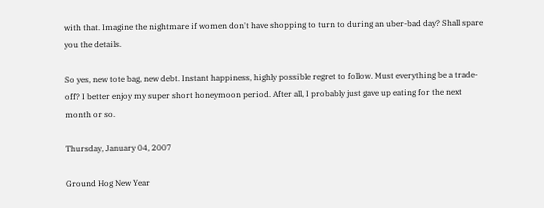with that. Imagine the nightmare if women don't have shopping to turn to during an uber-bad day? Shall spare you the details.

So yes, new tote bag, new debt. Instant happiness, highly possible regret to follow. Must everything be a trade-off? I better enjoy my super short honeymoon period. After all, I probably just gave up eating for the next month or so.

Thursday, January 04, 2007

Ground Hog New Year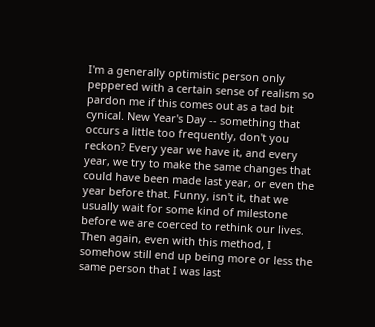I'm a generally optimistic person only peppered with a certain sense of realism so pardon me if this comes out as a tad bit cynical. New Year's Day -- something that occurs a little too frequently, don't you reckon? Every year we have it, and every year, we try to make the same changes that could have been made last year, or even the year before that. Funny, isn't it, that we usually wait for some kind of milestone before we are coerced to rethink our lives. Then again, even with this method, I somehow still end up being more or less the same person that I was last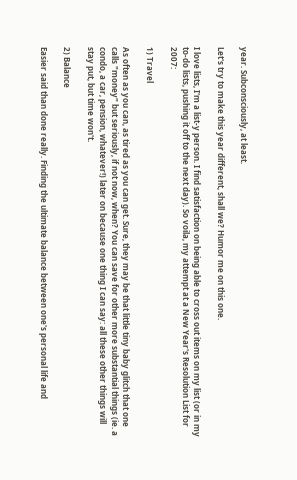year. Subconsciously, at least.

Let's try to make this year different, shall we? Humor me on this one.

I love lists, I'm a list-y person. I find satisfaction on being able to cross out items on my list (or in my to-do lists, pushing it off to the next day). So voila, my attempt at a New Year's Resolution List for 2007:

1) Travel

As often as you can, as tired as you can get. Sure, they may be that little tiny baby glitch that one calls "money" but seriously, if not now, when? You can save for other more substantial things (ie. a condo, a car, pension, whatever!) later on because one thing I can say: all these other things will stay put, but time won't.

2) Balance

Easier said than done really. Finding the ultimate balance between one's personal life and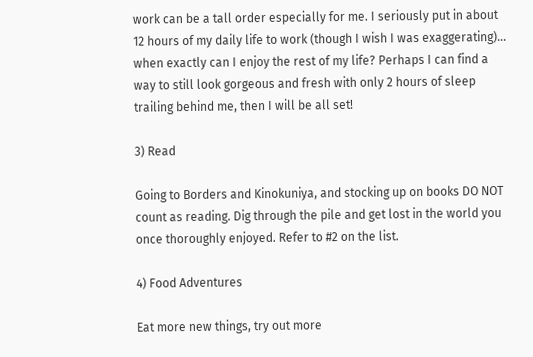work can be a tall order especially for me. I seriously put in about 12 hours of my daily life to work (though I wish I was exaggerating)... when exactly can I enjoy the rest of my life? Perhaps I can find a way to still look gorgeous and fresh with only 2 hours of sleep trailing behind me, then I will be all set!

3) Read

Going to Borders and Kinokuniya, and stocking up on books DO NOT count as reading. Dig through the pile and get lost in the world you once thoroughly enjoyed. Refer to #2 on the list.

4) Food Adventures

Eat more new things, try out more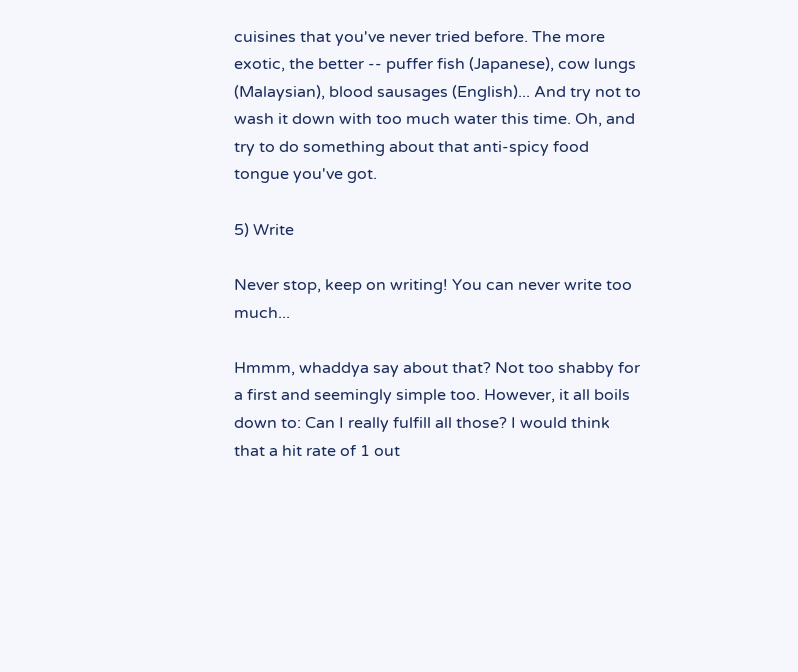cuisines that you've never tried before. The more exotic, the better -- puffer fish (Japanese), cow lungs (Malaysian), blood sausages (English)... And try not to wash it down with too much water this time. Oh, and try to do something about that anti-spicy food tongue you've got.

5) Write

Never stop, keep on writing! You can never write too much...

Hmmm, whaddya say about that? Not too shabby for a first and seemingly simple too. However, it all boils down to: Can I really fulfill all those? I would think that a hit rate of 1 out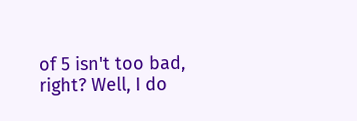of 5 isn't too bad, right? Well, I do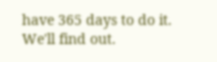have 365 days to do it. We'll find out.